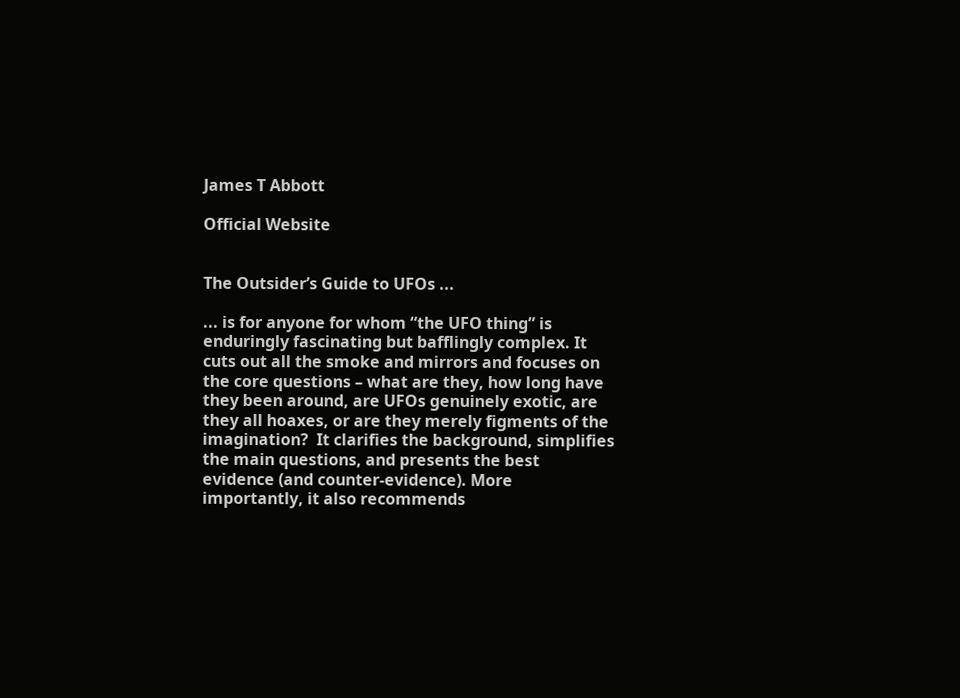James T Abbott

Official Website


The Outsider’s Guide to UFOs ...

... is for anyone for whom “the UFO thing” is enduringly fascinating but bafflingly complex. It cuts out all the smoke and mirrors and focuses on the core questions – what are they, how long have they been around, are UFOs genuinely exotic, are they all hoaxes, or are they merely figments of the imagination?  It clarifies the background, simplifies the main questions, and presents the best evidence (and counter-evidence). More importantly, it also recommends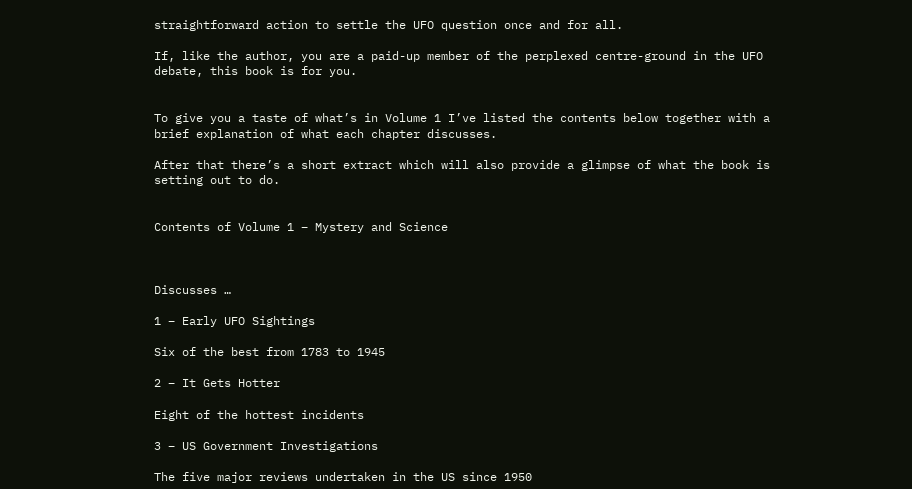straightforward action to settle the UFO question once and for all.

If, like the author, you are a paid-up member of the perplexed centre-ground in the UFO debate, this book is for you.


To give you a taste of what’s in Volume 1 I’ve listed the contents below together with a brief explanation of what each chapter discusses.

After that there’s a short extract which will also provide a glimpse of what the book is setting out to do.


Contents of Volume 1 – Mystery and Science



Discusses …

1 – Early UFO Sightings

Six of the best from 1783 to 1945

2 – It Gets Hotter

Eight of the hottest incidents

3 – US Government Investigations

The five major reviews undertaken in the US since 1950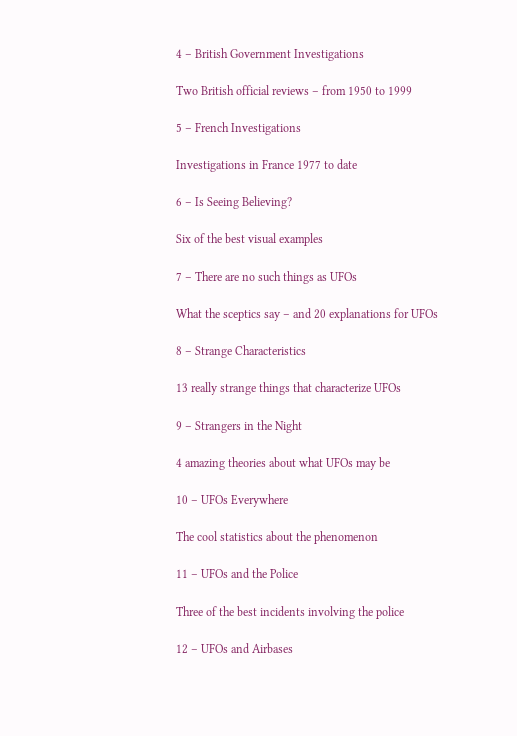4 – British Government Investigations

Two British official reviews – from 1950 to 1999

5 – French Investigations

Investigations in France 1977 to date

6 – Is Seeing Believing?

Six of the best visual examples

7 – There are no such things as UFOs

What the sceptics say – and 20 explanations for UFOs

8 – Strange Characteristics

13 really strange things that characterize UFOs

9 – Strangers in the Night

4 amazing theories about what UFOs may be

10 – UFOs Everywhere

The cool statistics about the phenomenon

11 – UFOs and the Police

Three of the best incidents involving the police

12 – UFOs and Airbases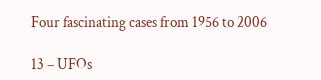Four fascinating cases from 1956 to 2006

13 – UFOs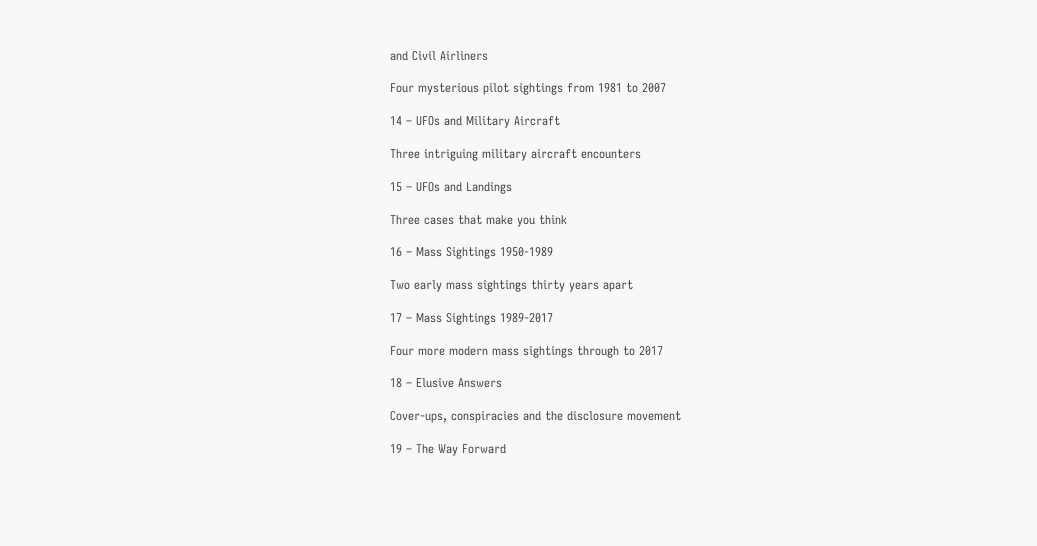and Civil Airliners

Four mysterious pilot sightings from 1981 to 2007

14 – UFOs and Military Aircraft

Three intriguing military aircraft encounters

15 – UFOs and Landings

Three cases that make you think

16 – Mass Sightings 1950-1989

Two early mass sightings thirty years apart

17 – Mass Sightings 1989-2017

Four more modern mass sightings through to 2017

18 – Elusive Answers

Cover-ups, conspiracies and the disclosure movement

19 – The Way Forward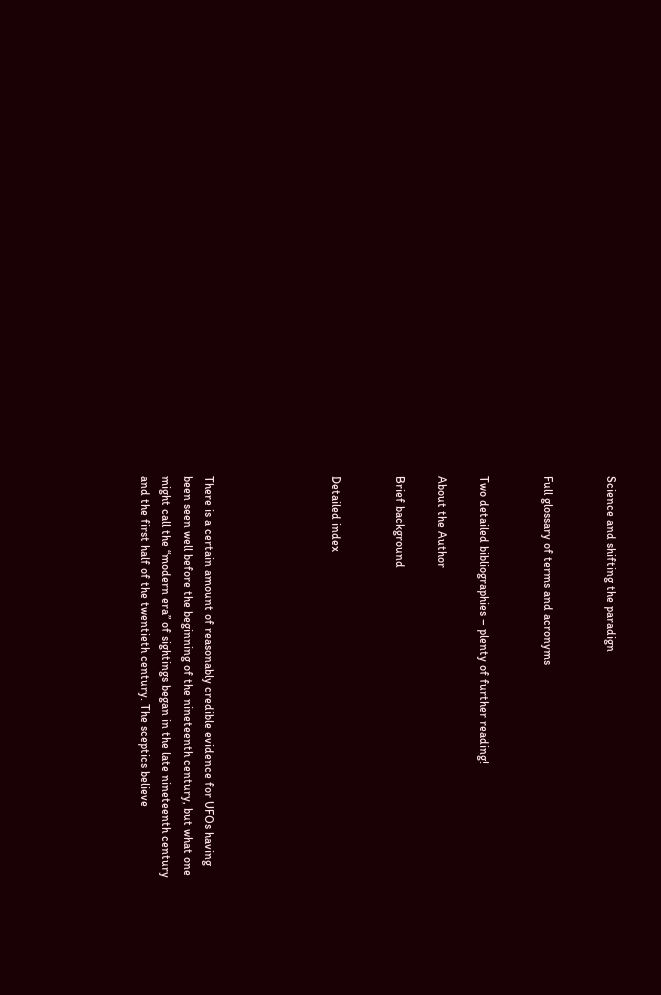Science and shifting the paradign


Full glossary of terms and acronyms


Two detailed bibliographies – plenty of further reading!

About the Author

Brief background


Detailed index





There is a certain amount of reasonably credible evidence for UFOs having been seen well before the beginning of the nineteenth century, but what one might call the “modern era” of sightings began in the late nineteenth century and the first half of the twentieth century. The sceptics believe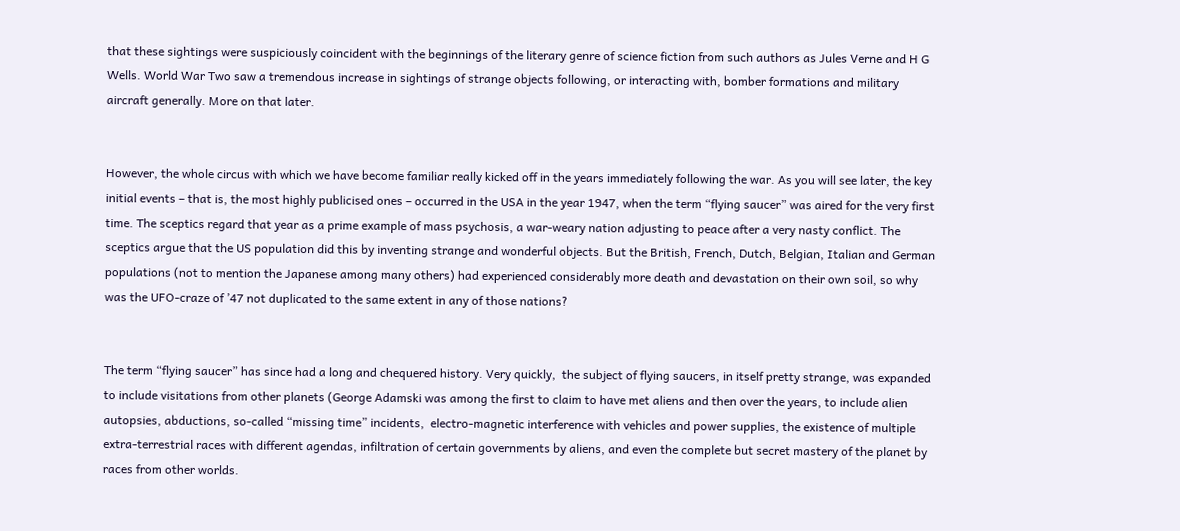that these sightings were suspiciously coincident with the beginnings of the literary genre of science fiction from such authors as Jules Verne and H G Wells. World War Two saw a tremendous increase in sightings of strange objects following, or interacting with, bomber formations and military aircraft generally. More on that later.


However, the whole circus with which we have become familiar really kicked off in the years immediately following the war. As you will see later, the key initial events – that is, the most highly publicised ones – occurred in the USA in the year 1947, when the term “flying saucer” was aired for the very first time. The sceptics regard that year as a prime example of mass psychosis, a war-weary nation adjusting to peace after a very nasty conflict. The sceptics argue that the US population did this by inventing strange and wonderful objects. But the British, French, Dutch, Belgian, Italian and German populations (not to mention the Japanese among many others) had experienced considerably more death and devastation on their own soil, so why was the UFO-craze of ’47 not duplicated to the same extent in any of those nations?


The term “flying saucer” has since had a long and chequered history. Very quickly,  the subject of flying saucers, in itself pretty strange, was expanded to include visitations from other planets (George Adamski was among the first to claim to have met aliens and then over the years, to include alien autopsies, abductions, so-called “missing time” incidents,  electro-magnetic interference with vehicles and power supplies, the existence of multiple extra-terrestrial races with different agendas, infiltration of certain governments by aliens, and even the complete but secret mastery of the planet by races from other worlds.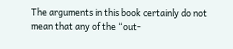The arguments in this book certainly do not mean that any of the “out-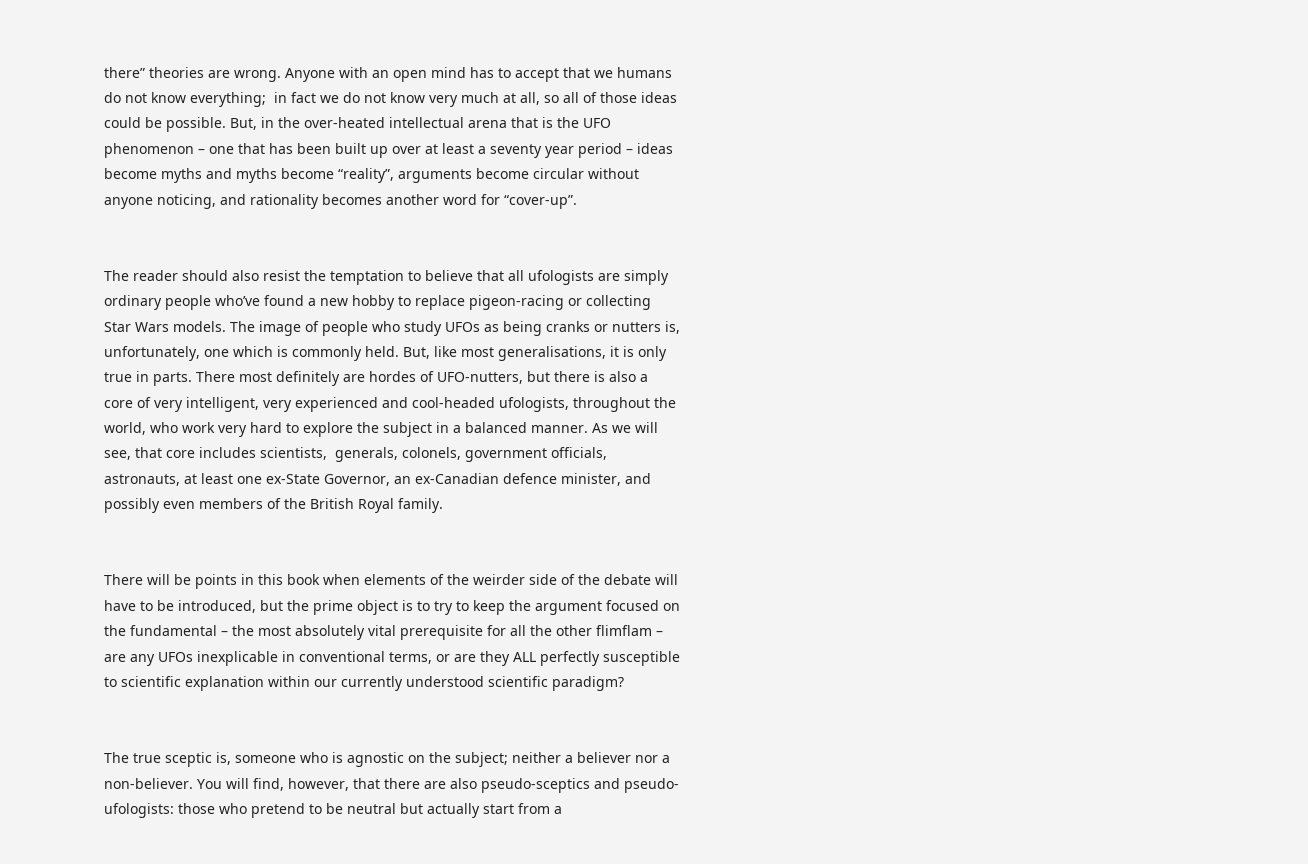there” theories are wrong. Anyone with an open mind has to accept that we humans do not know everything;  in fact we do not know very much at all, so all of those ideas could be possible. But, in the over-heated intellectual arena that is the UFO phenomenon – one that has been built up over at least a seventy year period – ideas become myths and myths become “reality”, arguments become circular without anyone noticing, and rationality becomes another word for “cover-up”.


The reader should also resist the temptation to believe that all ufologists are simply ordinary people who’ve found a new hobby to replace pigeon-racing or collecting Star Wars models. The image of people who study UFOs as being cranks or nutters is, unfortunately, one which is commonly held. But, like most generalisations, it is only true in parts. There most definitely are hordes of UFO-nutters, but there is also a core of very intelligent, very experienced and cool-headed ufologists, throughout the world, who work very hard to explore the subject in a balanced manner. As we will see, that core includes scientists,  generals, colonels, government officials, astronauts, at least one ex-State Governor, an ex-Canadian defence minister, and possibly even members of the British Royal family.


There will be points in this book when elements of the weirder side of the debate will have to be introduced, but the prime object is to try to keep the argument focused on the fundamental – the most absolutely vital prerequisite for all the other flimflam – are any UFOs inexplicable in conventional terms, or are they ALL perfectly susceptible to scientific explanation within our currently understood scientific paradigm?


The true sceptic is, someone who is agnostic on the subject; neither a believer nor a non-believer. You will find, however, that there are also pseudo-sceptics and pseudo-ufologists: those who pretend to be neutral but actually start from a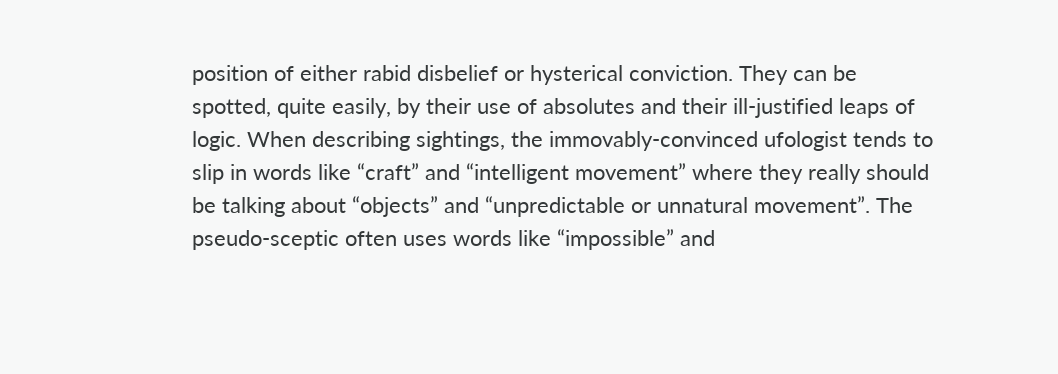position of either rabid disbelief or hysterical conviction. They can be spotted, quite easily, by their use of absolutes and their ill-justified leaps of logic. When describing sightings, the immovably-convinced ufologist tends to slip in words like “craft” and “intelligent movement” where they really should be talking about “objects” and “unpredictable or unnatural movement”. The pseudo-sceptic often uses words like “impossible” and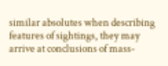similar absolutes when describing features of sightings, they may arrive at conclusions of mass-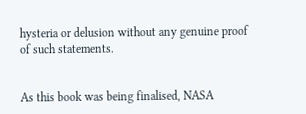hysteria or delusion without any genuine proof of such statements.


As this book was being finalised, NASA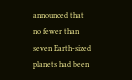announced that no fewer than seven Earth-sized planets had been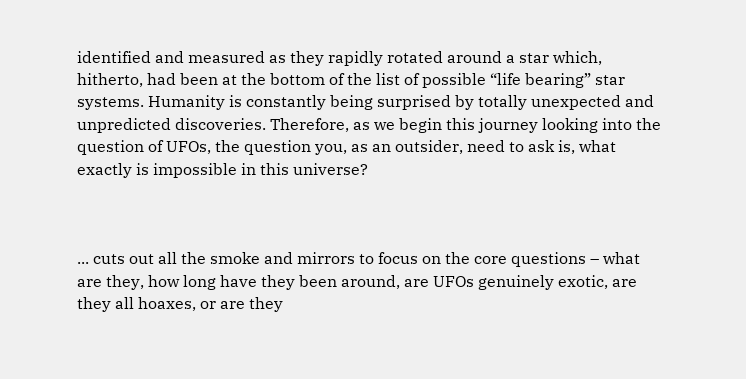identified and measured as they rapidly rotated around a star which, hitherto, had been at the bottom of the list of possible “life bearing” star systems. Humanity is constantly being surprised by totally unexpected and unpredicted discoveries. Therefore, as we begin this journey looking into the question of UFOs, the question you, as an outsider, need to ask is, what exactly is impossible in this universe?



... cuts out all the smoke and mirrors to focus on the core questions – what are they, how long have they been around, are UFOs genuinely exotic, are they all hoaxes, or are they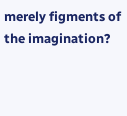merely figments of the imagination?